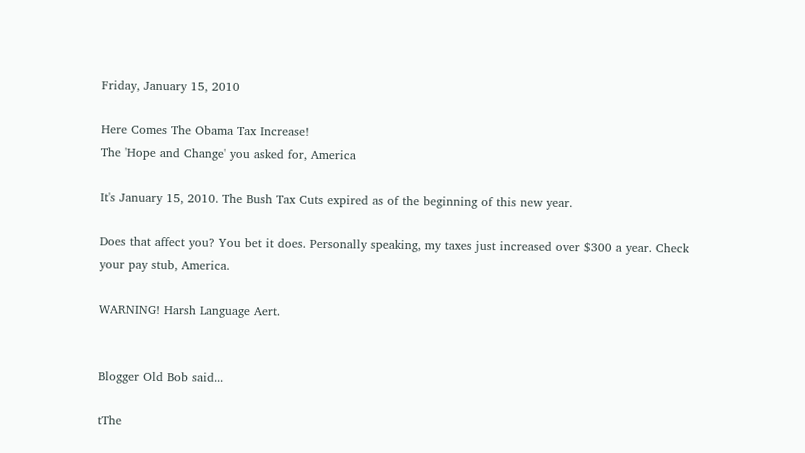Friday, January 15, 2010

Here Comes The Obama Tax Increase!
The 'Hope and Change' you asked for, America

It's January 15, 2010. The Bush Tax Cuts expired as of the beginning of this new year.

Does that affect you? You bet it does. Personally speaking, my taxes just increased over $300 a year. Check your pay stub, America.

WARNING! Harsh Language Aert.


Blogger Old Bob said...

tThe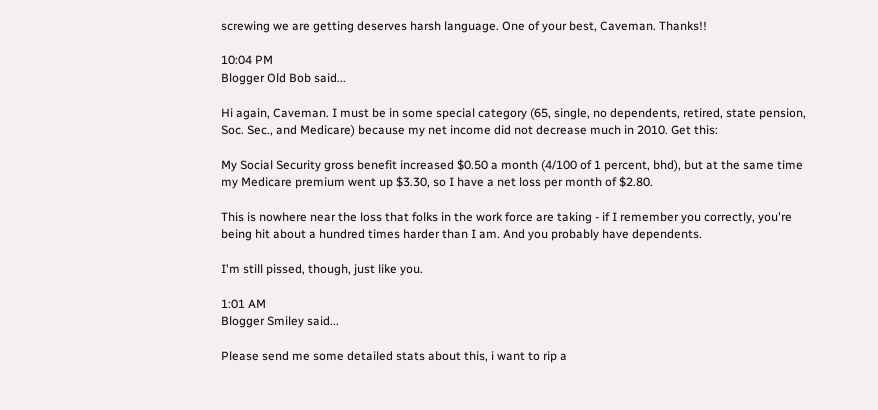screwing we are getting deserves harsh language. One of your best, Caveman. Thanks!!

10:04 PM
Blogger Old Bob said...

Hi again, Caveman. I must be in some special category (65, single, no dependents, retired, state pension, Soc. Sec., and Medicare) because my net income did not decrease much in 2010. Get this:

My Social Security gross benefit increased $0.50 a month (4/100 of 1 percent, bhd), but at the same time my Medicare premium went up $3.30, so I have a net loss per month of $2.80.

This is nowhere near the loss that folks in the work force are taking - if I remember you correctly, you're being hit about a hundred times harder than I am. And you probably have dependents.

I'm still pissed, though, just like you.

1:01 AM
Blogger Smiley said...

Please send me some detailed stats about this, i want to rip a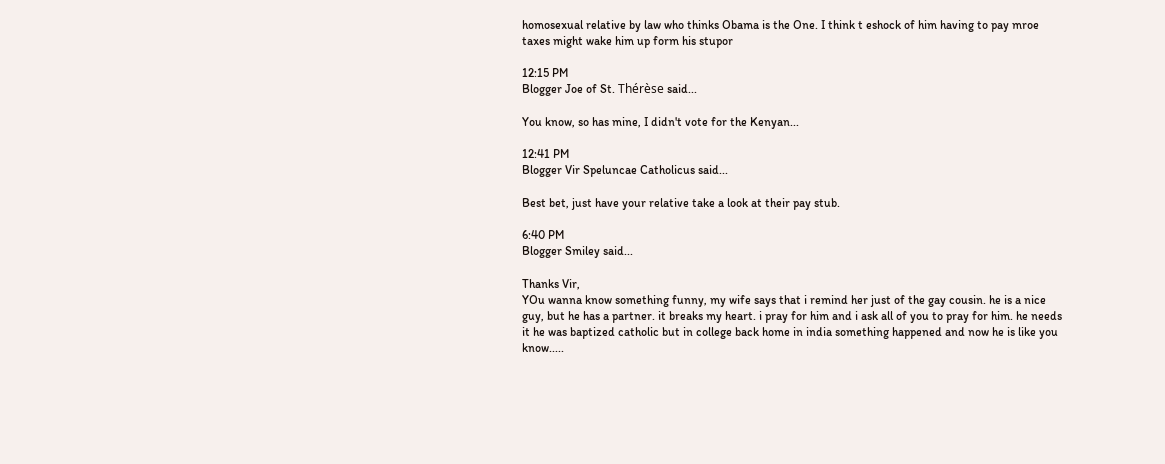homosexual relative by law who thinks Obama is the One. I think t eshock of him having to pay mroe taxes might wake him up form his stupor

12:15 PM
Blogger Joe of St. Thérèse said...

You know, so has mine, I didn't vote for the Kenyan...

12:41 PM
Blogger Vir Speluncae Catholicus said...

Best bet, just have your relative take a look at their pay stub.

6:40 PM
Blogger Smiley said...

Thanks Vir,
YOu wanna know something funny, my wife says that i remind her just of the gay cousin. he is a nice guy, but he has a partner. it breaks my heart. i pray for him and i ask all of you to pray for him. he needs it he was baptized catholic but in college back home in india something happened and now he is like you know.....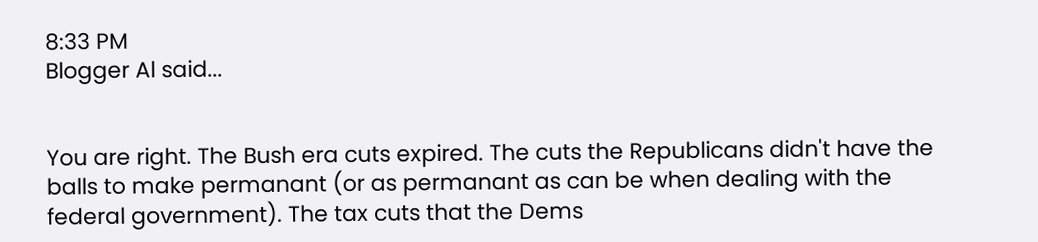8:33 PM
Blogger Al said...


You are right. The Bush era cuts expired. The cuts the Republicans didn't have the balls to make permanant (or as permanant as can be when dealing with the federal government). The tax cuts that the Dems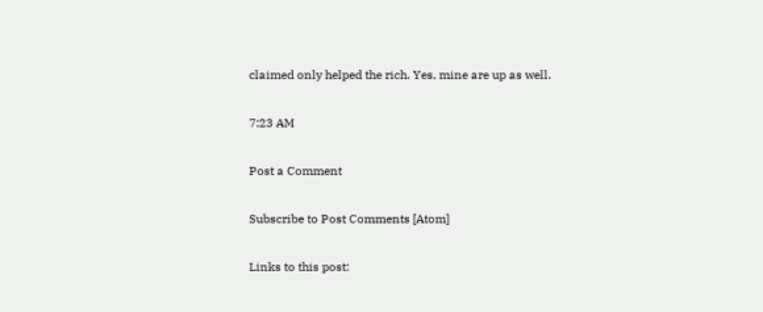claimed only helped the rich. Yes, mine are up as well.

7:23 AM

Post a Comment

Subscribe to Post Comments [Atom]

Links to this post: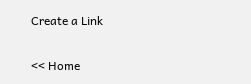Create a Link

<< Home